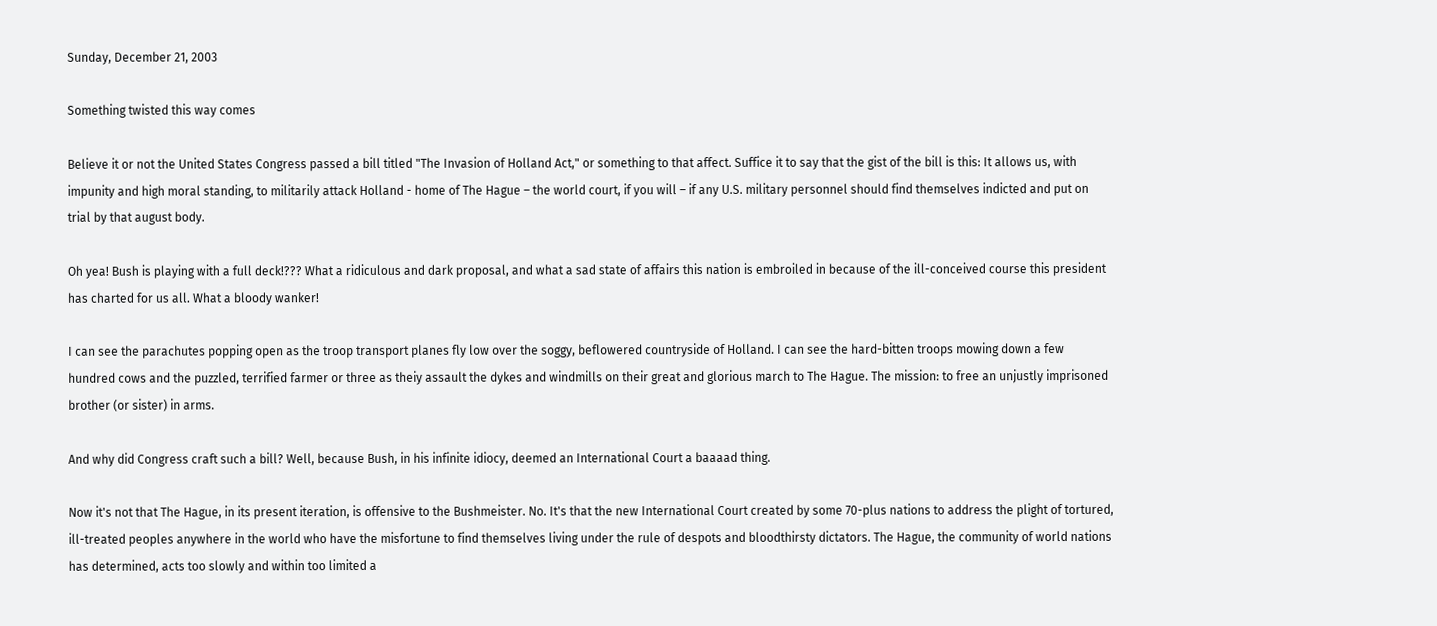Sunday, December 21, 2003

Something twisted this way comes

Believe it or not the United States Congress passed a bill titled "The Invasion of Holland Act," or something to that affect. Suffice it to say that the gist of the bill is this: It allows us, with impunity and high moral standing, to militarily attack Holland - home of The Hague – the world court, if you will – if any U.S. military personnel should find themselves indicted and put on trial by that august body.

Oh yea! Bush is playing with a full deck!??? What a ridiculous and dark proposal, and what a sad state of affairs this nation is embroiled in because of the ill-conceived course this president has charted for us all. What a bloody wanker!

I can see the parachutes popping open as the troop transport planes fly low over the soggy, beflowered countryside of Holland. I can see the hard-bitten troops mowing down a few hundred cows and the puzzled, terrified farmer or three as theiy assault the dykes and windmills on their great and glorious march to The Hague. The mission: to free an unjustly imprisoned brother (or sister) in arms.

And why did Congress craft such a bill? Well, because Bush, in his infinite idiocy, deemed an International Court a baaaad thing.

Now it's not that The Hague, in its present iteration, is offensive to the Bushmeister. No. It's that the new International Court created by some 70-plus nations to address the plight of tortured, ill-treated peoples anywhere in the world who have the misfortune to find themselves living under the rule of despots and bloodthirsty dictators. The Hague, the community of world nations has determined, acts too slowly and within too limited a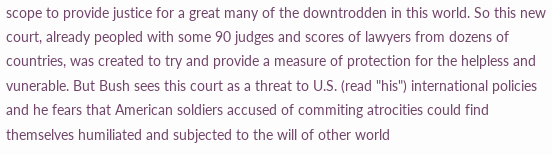scope to provide justice for a great many of the downtrodden in this world. So this new court, already peopled with some 90 judges and scores of lawyers from dozens of countries, was created to try and provide a measure of protection for the helpless and vunerable. But Bush sees this court as a threat to U.S. (read "his") international policies and he fears that American soldiers accused of commiting atrocities could find themselves humiliated and subjected to the will of other world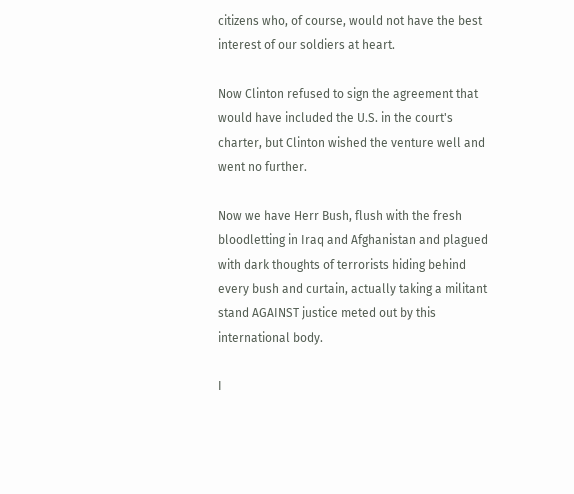citizens who, of course, would not have the best interest of our soldiers at heart.

Now Clinton refused to sign the agreement that would have included the U.S. in the court's charter, but Clinton wished the venture well and went no further.

Now we have Herr Bush, flush with the fresh bloodletting in Iraq and Afghanistan and plagued with dark thoughts of terrorists hiding behind every bush and curtain, actually taking a militant stand AGAINST justice meted out by this international body.

I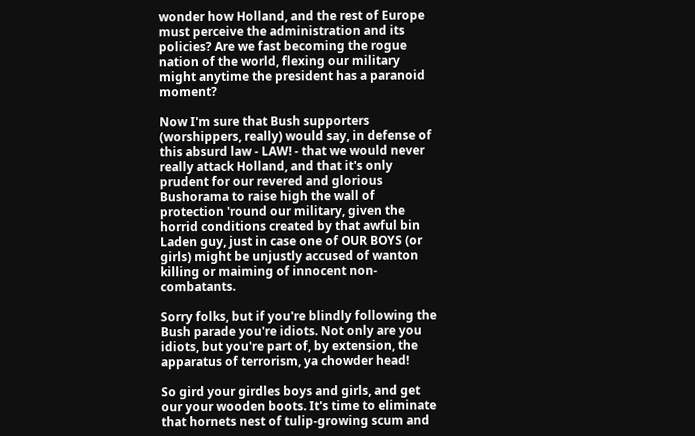wonder how Holland, and the rest of Europe must perceive the administration and its policies? Are we fast becoming the rogue nation of the world, flexing our military might anytime the president has a paranoid moment?

Now I'm sure that Bush supporters (worshippers, really) would say, in defense of this absurd law - LAW! - that we would never really attack Holland, and that it's only prudent for our revered and glorious Bushorama to raise high the wall of protection 'round our military, given the horrid conditions created by that awful bin Laden guy, just in case one of OUR BOYS (or girls) might be unjustly accused of wanton killing or maiming of innocent non-combatants.

Sorry folks, but if you're blindly following the Bush parade you're idiots. Not only are you idiots, but you're part of, by extension, the apparatus of terrorism, ya chowder head!

So gird your girdles boys and girls, and get our your wooden boots. It's time to eliminate that hornets nest of tulip-growing scum and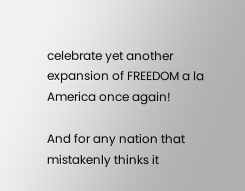celebrate yet another expansion of FREEDOM a la America once again!

And for any nation that mistakenly thinks it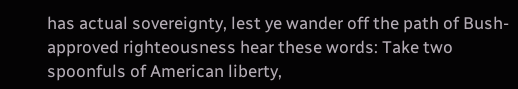has actual sovereignty, lest ye wander off the path of Bush-approved righteousness hear these words: Take two spoonfuls of American liberty,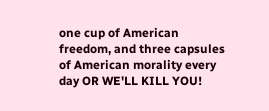one cup of American freedom, and three capsules of American morality every day OR WE'LL KILL YOU!